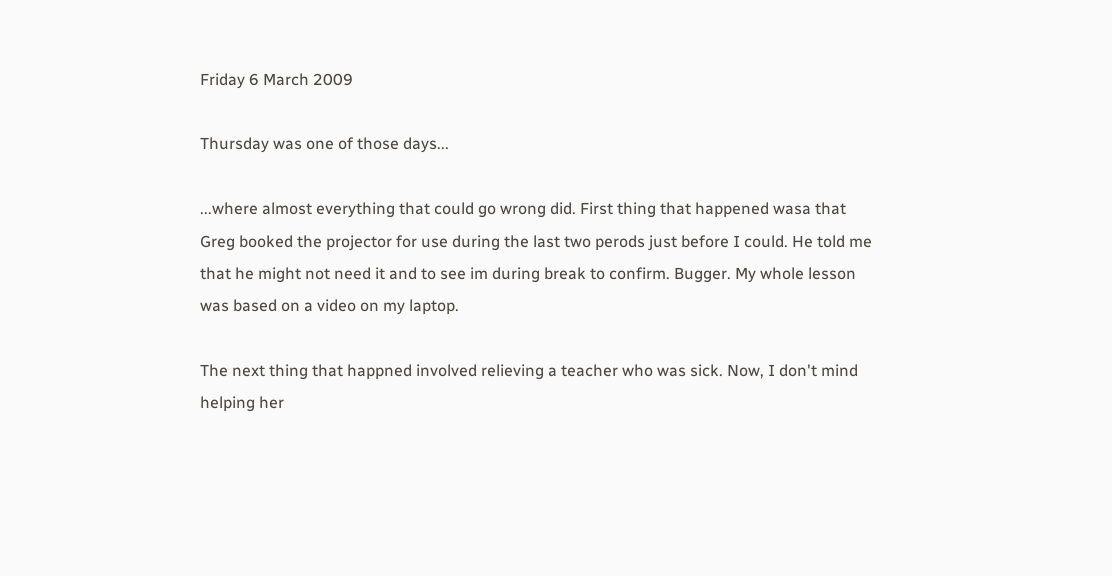Friday 6 March 2009

Thursday was one of those days...

...where almost everything that could go wrong did. First thing that happened wasa that Greg booked the projector for use during the last two perods just before I could. He told me that he might not need it and to see im during break to confirm. Bugger. My whole lesson was based on a video on my laptop.

The next thing that happned involved relieving a teacher who was sick. Now, I don't mind helping her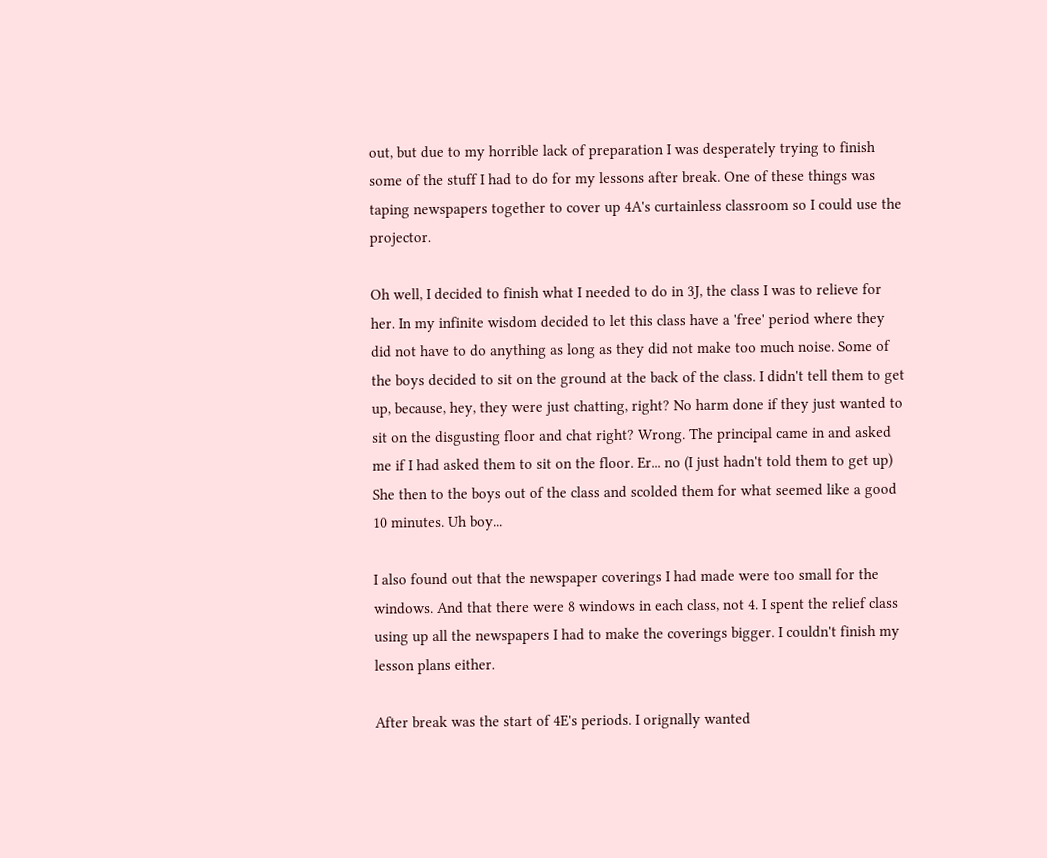out, but due to my horrible lack of preparation I was desperately trying to finish some of the stuff I had to do for my lessons after break. One of these things was taping newspapers together to cover up 4A's curtainless classroom so I could use the projector.

Oh well, I decided to finish what I needed to do in 3J, the class I was to relieve for her. In my infinite wisdom decided to let this class have a 'free' period where they did not have to do anything as long as they did not make too much noise. Some of the boys decided to sit on the ground at the back of the class. I didn't tell them to get up, because, hey, they were just chatting, right? No harm done if they just wanted to sit on the disgusting floor and chat right? Wrong. The principal came in and asked me if I had asked them to sit on the floor. Er... no (I just hadn't told them to get up) She then to the boys out of the class and scolded them for what seemed like a good 10 minutes. Uh boy...

I also found out that the newspaper coverings I had made were too small for the windows. And that there were 8 windows in each class, not 4. I spent the relief class using up all the newspapers I had to make the coverings bigger. I couldn't finish my lesson plans either.

After break was the start of 4E's periods. I orignally wanted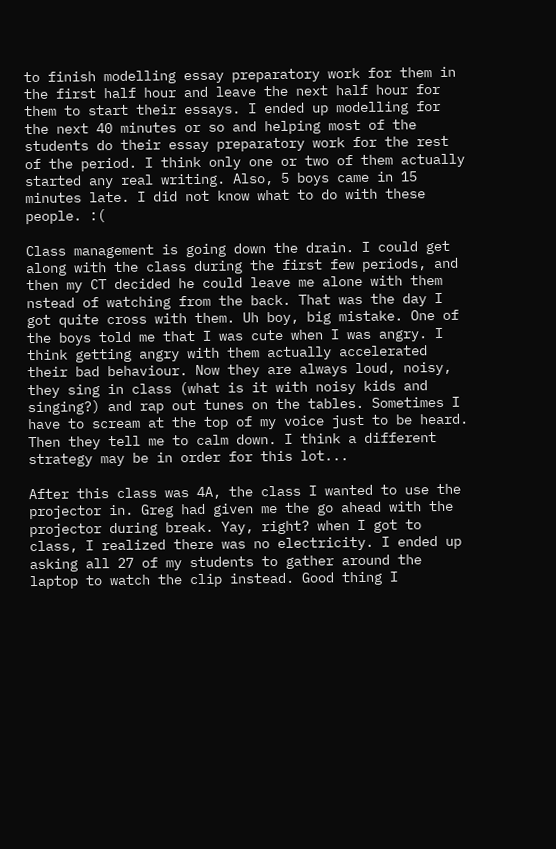to finish modelling essay preparatory work for them in the first half hour and leave the next half hour for them to start their essays. I ended up modelling for the next 40 minutes or so and helping most of the students do their essay preparatory work for the rest of the period. I think only one or two of them actually started any real writing. Also, 5 boys came in 15 minutes late. I did not know what to do with these people. :(

Class management is going down the drain. I could get along with the class during the first few periods, and then my CT decided he could leave me alone with them nstead of watching from the back. That was the day I got quite cross with them. Uh boy, big mistake. One of the boys told me that I was cute when I was angry. I think getting angry with them actually accelerated their bad behaviour. Now they are always loud, noisy, they sing in class (what is it with noisy kids and singing?) and rap out tunes on the tables. Sometimes I have to scream at the top of my voice just to be heard. Then they tell me to calm down. I think a different strategy may be in order for this lot...

After this class was 4A, the class I wanted to use the projector in. Greg had given me the go ahead with the projector during break. Yay, right? when I got to class, I realized there was no electricity. I ended up asking all 27 of my students to gather around the laptop to watch the clip instead. Good thing I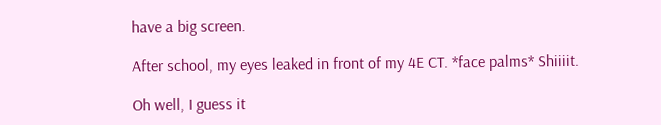have a big screen.

After school, my eyes leaked in front of my 4E CT. *face palms* Shiiiit.

Oh well, I guess it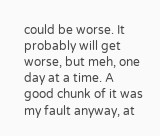could be worse. It probably will get worse, but meh, one day at a time. A good chunk of it was my fault anyway, at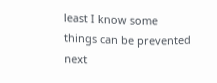least I know some things can be prevented next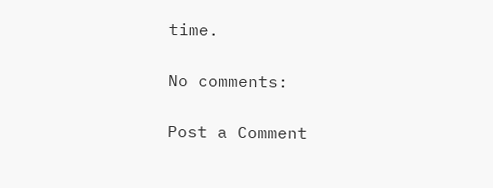time.

No comments:

Post a Comment